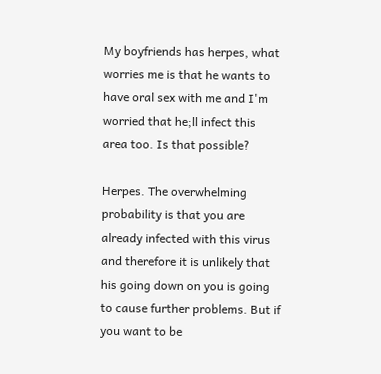My boyfriends has herpes, what worries me is that he wants to have oral sex with me and I'm worried that he;ll infect this area too. Is that possible?

Herpes. The overwhelming probability is that you are already infected with this virus and therefore it is unlikely that his going down on you is going to cause further problems. But if you want to be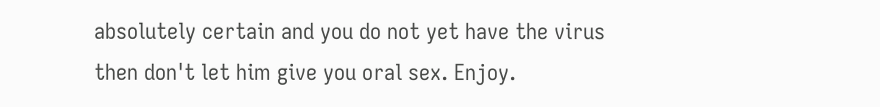absolutely certain and you do not yet have the virus then don't let him give you oral sex. Enjoy.